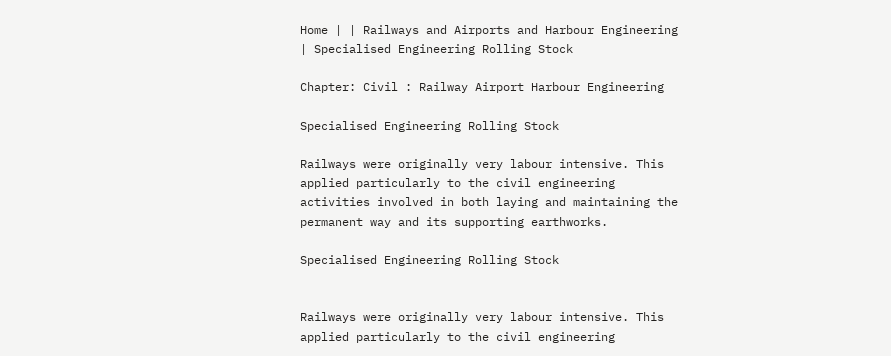Home | | Railways and Airports and Harbour Engineering | Specialised Engineering Rolling Stock

Chapter: Civil : Railway Airport Harbour Engineering

Specialised Engineering Rolling Stock

Railways were originally very labour intensive. This applied particularly to the civil engineering activities involved in both laying and maintaining the permanent way and its supporting earthworks.

Specialised Engineering Rolling Stock


Railways were originally very labour intensive. This applied particularly to the civil engineering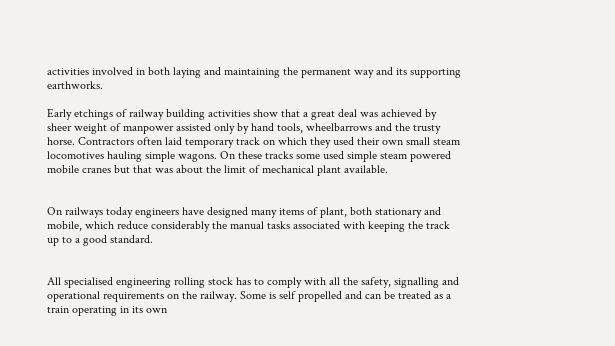activities involved in both laying and maintaining the permanent way and its supporting earthworks.

Early etchings of railway building activities show that a great deal was achieved by sheer weight of manpower assisted only by hand tools, wheelbarrows and the trusty horse. Contractors often laid temporary track on which they used their own small steam locomotives hauling simple wagons. On these tracks some used simple steam powered mobile cranes but that was about the limit of mechanical plant available.


On railways today engineers have designed many items of plant, both stationary and mobile, which reduce considerably the manual tasks associated with keeping the track up to a good standard.


All specialised engineering rolling stock has to comply with all the safety, signalling and operational requirements on the railway. Some is self propelled and can be treated as a train operating in its own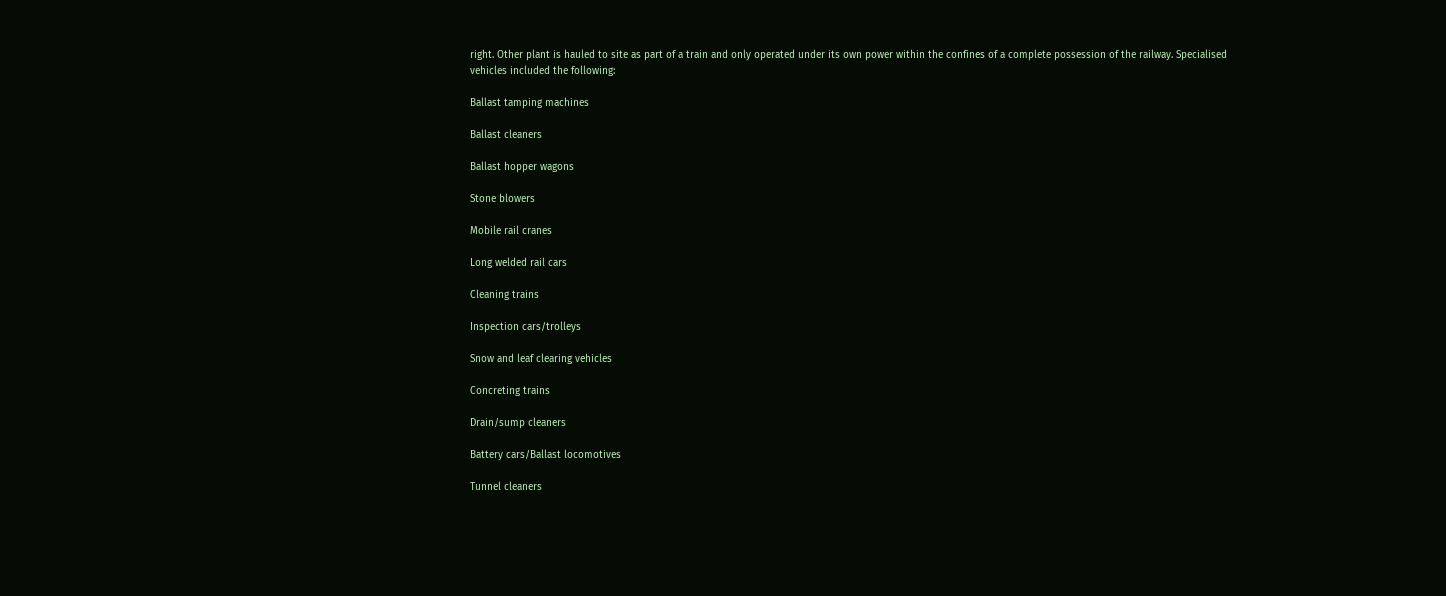right. Other plant is hauled to site as part of a train and only operated under its own power within the confines of a complete possession of the railway. Specialised vehicles included the following:

Ballast tamping machines

Ballast cleaners

Ballast hopper wagons

Stone blowers

Mobile rail cranes

Long welded rail cars

Cleaning trains

Inspection cars/trolleys

Snow and leaf clearing vehicles

Concreting trains

Drain/sump cleaners

Battery cars/Ballast locomotives

Tunnel cleaners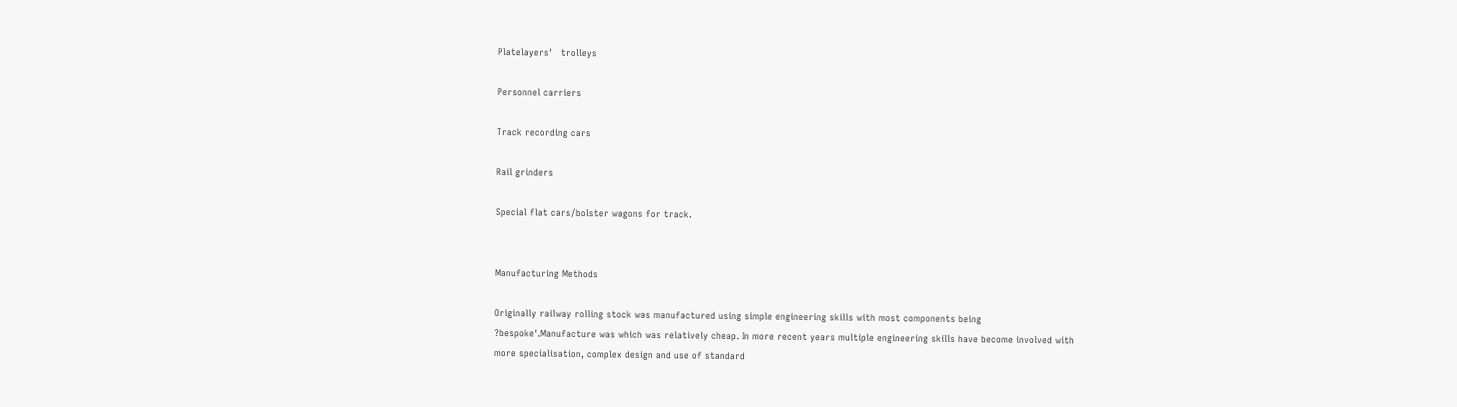Platelayers'   trolleys

Personnel carriers

Track recording cars

Rail grinders

Special flat cars/bolster wagons for track.


Manufacturing Methods

Originally railway rolling stock was manufactured using simple engineering skills with most components being ?bespoke'.Manufacture was which was relatively cheap. In more recent years multiple engineering skills have become involved with more specialisation, complex design and use of standard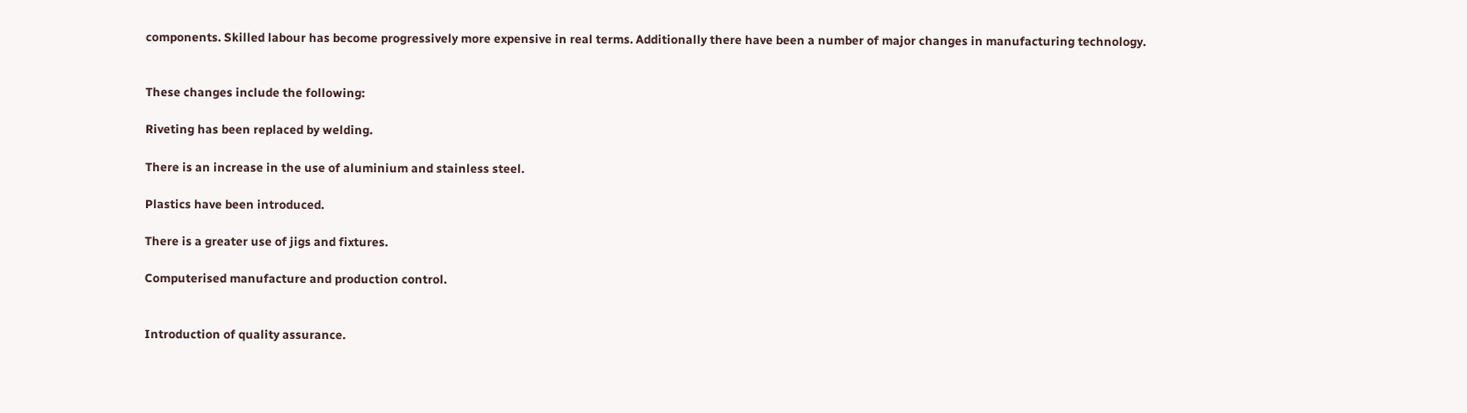components. Skilled labour has become progressively more expensive in real terms. Additionally there have been a number of major changes in manufacturing technology.


These changes include the following:

Riveting has been replaced by welding.

There is an increase in the use of aluminium and stainless steel.

Plastics have been introduced.

There is a greater use of jigs and fixtures.

Computerised manufacture and production control.


Introduction of quality assurance.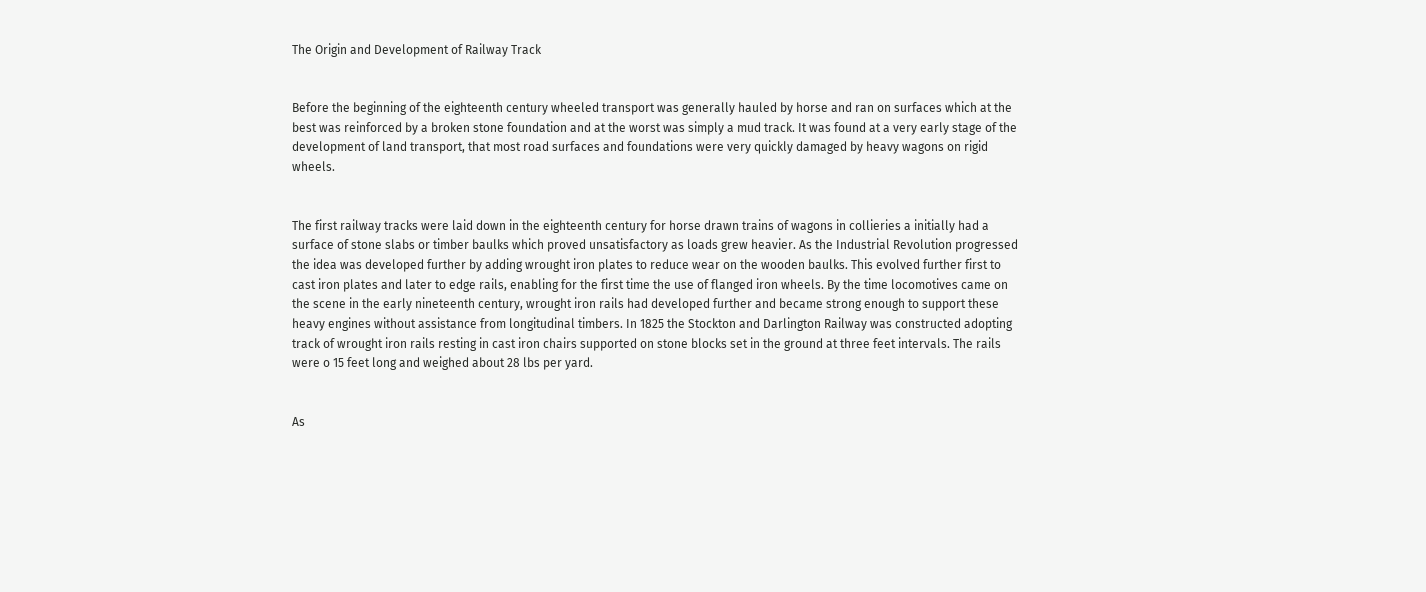The Origin and Development of Railway Track


Before the beginning of the eighteenth century wheeled transport was generally hauled by horse and ran on surfaces which at the best was reinforced by a broken stone foundation and at the worst was simply a mud track. It was found at a very early stage of the development of land transport, that most road surfaces and foundations were very quickly damaged by heavy wagons on rigid wheels.


The first railway tracks were laid down in the eighteenth century for horse drawn trains of wagons in collieries a initially had a surface of stone slabs or timber baulks which proved unsatisfactory as loads grew heavier. As the Industrial Revolution progressed the idea was developed further by adding wrought iron plates to reduce wear on the wooden baulks. This evolved further first to cast iron plates and later to edge rails, enabling for the first time the use of flanged iron wheels. By the time locomotives came on the scene in the early nineteenth century, wrought iron rails had developed further and became strong enough to support these heavy engines without assistance from longitudinal timbers. In 1825 the Stockton and Darlington Railway was constructed adopting track of wrought iron rails resting in cast iron chairs supported on stone blocks set in the ground at three feet intervals. The rails were o 15 feet long and weighed about 28 lbs per yard.


As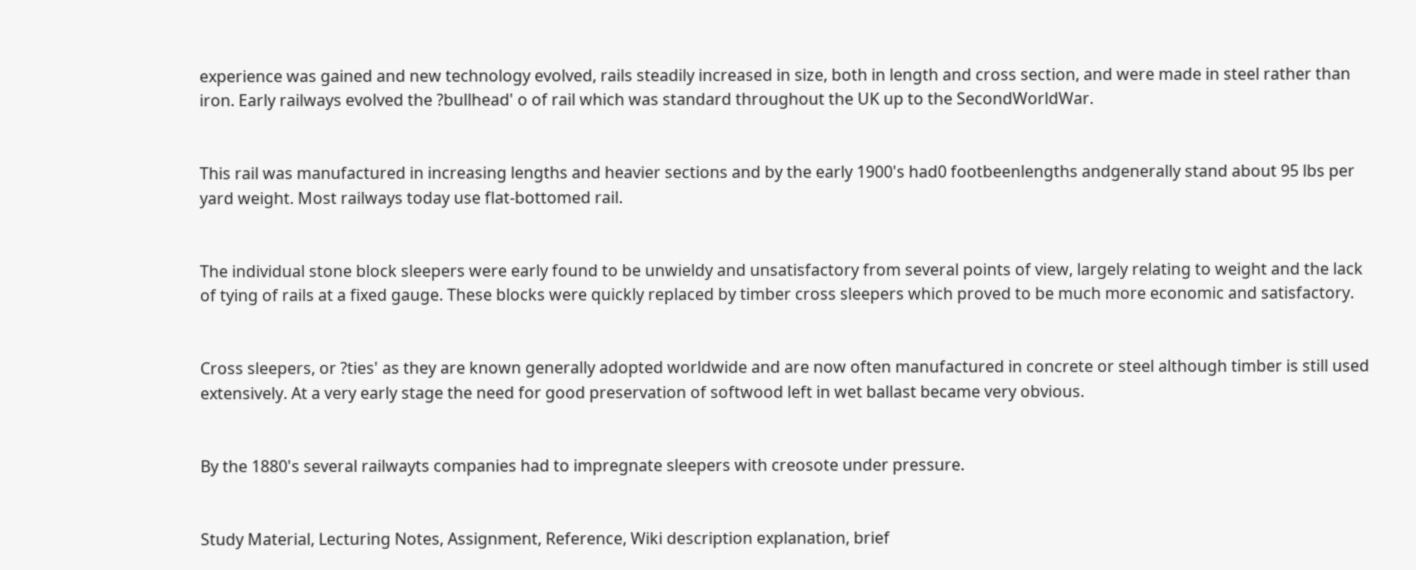experience was gained and new technology evolved, rails steadily increased in size, both in length and cross section, and were made in steel rather than iron. Early railways evolved the ?bullhead' o of rail which was standard throughout the UK up to the SecondWorldWar.


This rail was manufactured in increasing lengths and heavier sections and by the early 1900's had0 footbeenlengths andgenerally stand about 95 lbs per yard weight. Most railways today use flat-bottomed rail.


The individual stone block sleepers were early found to be unwieldy and unsatisfactory from several points of view, largely relating to weight and the lack of tying of rails at a fixed gauge. These blocks were quickly replaced by timber cross sleepers which proved to be much more economic and satisfactory.


Cross sleepers, or ?ties' as they are known generally adopted worldwide and are now often manufactured in concrete or steel although timber is still used extensively. At a very early stage the need for good preservation of softwood left in wet ballast became very obvious.


By the 1880's several railwayts companies had to impregnate sleepers with creosote under pressure.


Study Material, Lecturing Notes, Assignment, Reference, Wiki description explanation, brief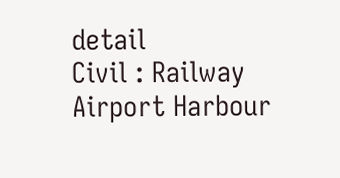detail
Civil : Railway Airport Harbour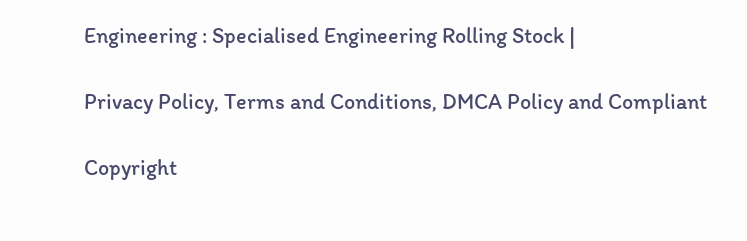Engineering : Specialised Engineering Rolling Stock |

Privacy Policy, Terms and Conditions, DMCA Policy and Compliant

Copyright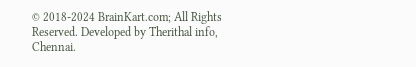© 2018-2024 BrainKart.com; All Rights Reserved. Developed by Therithal info, Chennai.